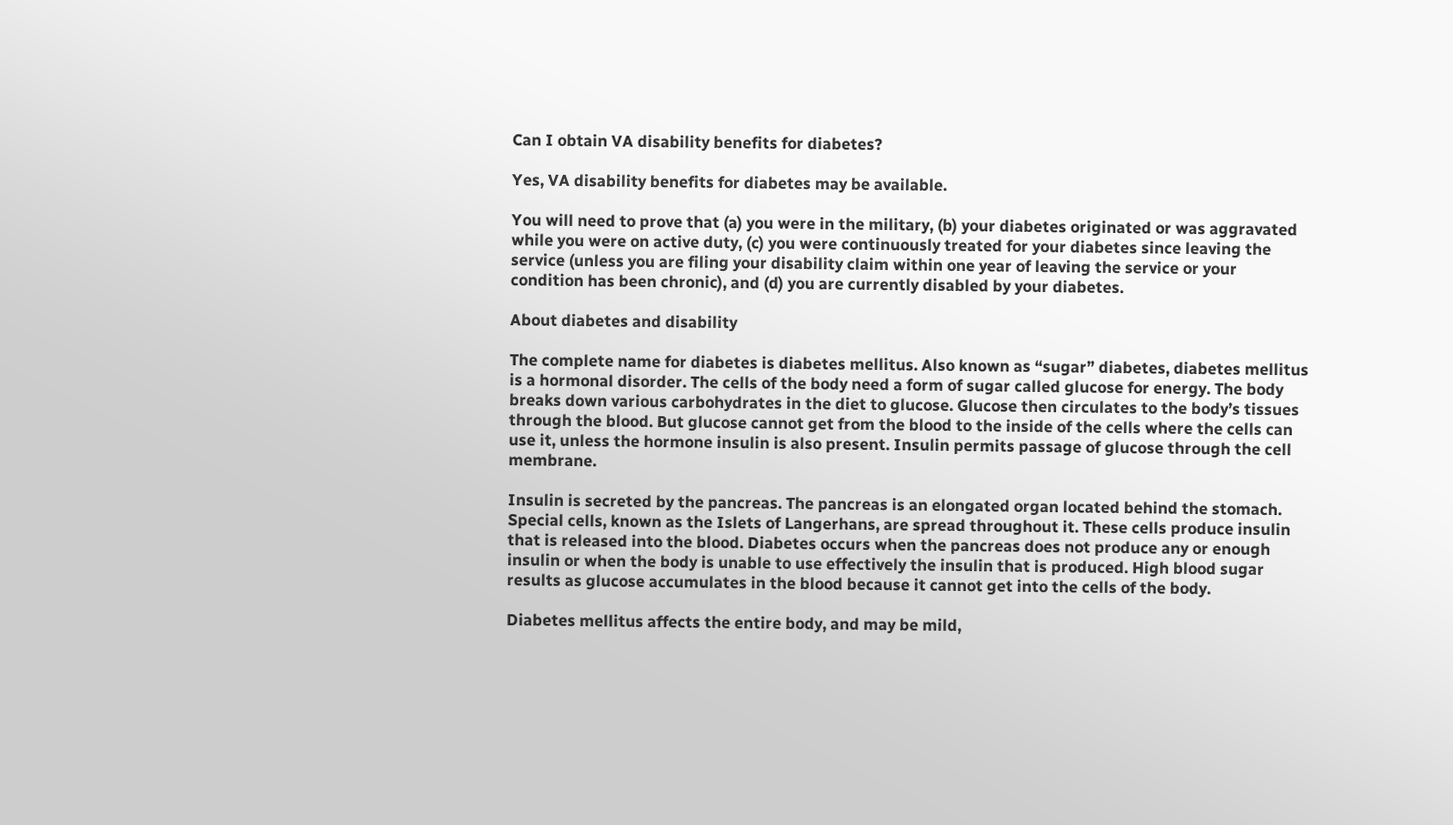Can I obtain VA disability benefits for diabetes?

Yes, VA disability benefits for diabetes may be available.

You will need to prove that (a) you were in the military, (b) your diabetes originated or was aggravated while you were on active duty, (c) you were continuously treated for your diabetes since leaving the service (unless you are filing your disability claim within one year of leaving the service or your condition has been chronic), and (d) you are currently disabled by your diabetes.

About diabetes and disability

The complete name for diabetes is diabetes mellitus. Also known as “sugar” diabetes, diabetes mellitus is a hormonal disorder. The cells of the body need a form of sugar called glucose for energy. The body breaks down various carbohydrates in the diet to glucose. Glucose then circulates to the body’s tissues through the blood. But glucose cannot get from the blood to the inside of the cells where the cells can use it, unless the hormone insulin is also present. Insulin permits passage of glucose through the cell membrane.

Insulin is secreted by the pancreas. The pancreas is an elongated organ located behind the stomach. Special cells, known as the Islets of Langerhans, are spread throughout it. These cells produce insulin that is released into the blood. Diabetes occurs when the pancreas does not produce any or enough insulin or when the body is unable to use effectively the insulin that is produced. High blood sugar results as glucose accumulates in the blood because it cannot get into the cells of the body.

Diabetes mellitus affects the entire body, and may be mild,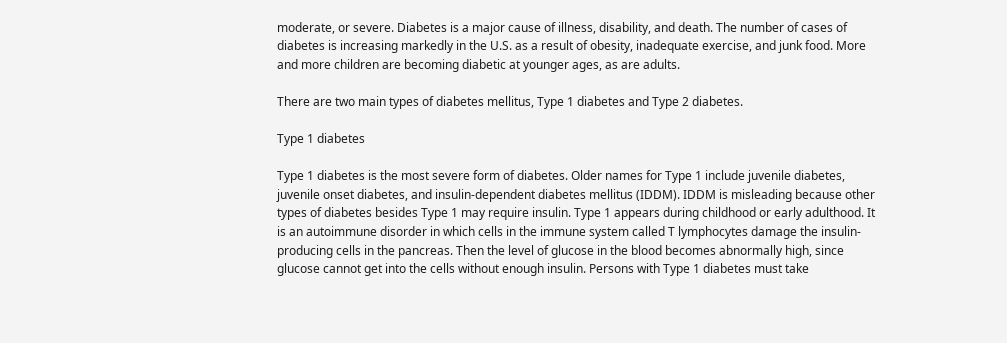moderate, or severe. Diabetes is a major cause of illness, disability, and death. The number of cases of diabetes is increasing markedly in the U.S. as a result of obesity, inadequate exercise, and junk food. More and more children are becoming diabetic at younger ages, as are adults.

There are two main types of diabetes mellitus, Type 1 diabetes and Type 2 diabetes.

Type 1 diabetes

Type 1 diabetes is the most severe form of diabetes. Older names for Type 1 include juvenile diabetes, juvenile onset diabetes, and insulin-dependent diabetes mellitus (IDDM). IDDM is misleading because other types of diabetes besides Type 1 may require insulin. Type 1 appears during childhood or early adulthood. It is an autoimmune disorder in which cells in the immune system called T lymphocytes damage the insulin-producing cells in the pancreas. Then the level of glucose in the blood becomes abnormally high, since glucose cannot get into the cells without enough insulin. Persons with Type 1 diabetes must take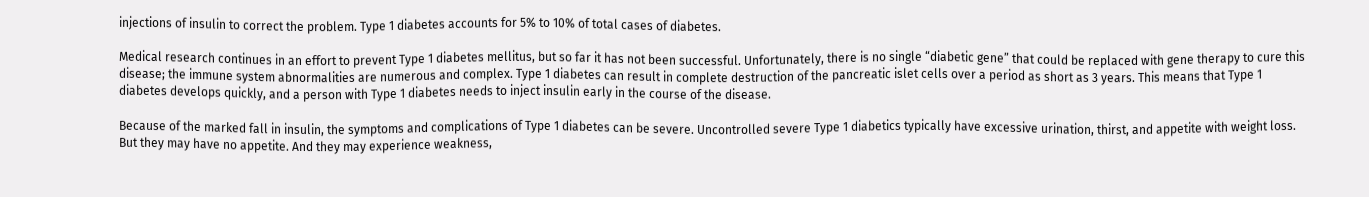injections of insulin to correct the problem. Type 1 diabetes accounts for 5% to 10% of total cases of diabetes.

Medical research continues in an effort to prevent Type 1 diabetes mellitus, but so far it has not been successful. Unfortunately, there is no single “diabetic gene” that could be replaced with gene therapy to cure this disease; the immune system abnormalities are numerous and complex. Type 1 diabetes can result in complete destruction of the pancreatic islet cells over a period as short as 3 years. This means that Type 1 diabetes develops quickly, and a person with Type 1 diabetes needs to inject insulin early in the course of the disease.

Because of the marked fall in insulin, the symptoms and complications of Type 1 diabetes can be severe. Uncontrolled severe Type 1 diabetics typically have excessive urination, thirst, and appetite with weight loss. But they may have no appetite. And they may experience weakness,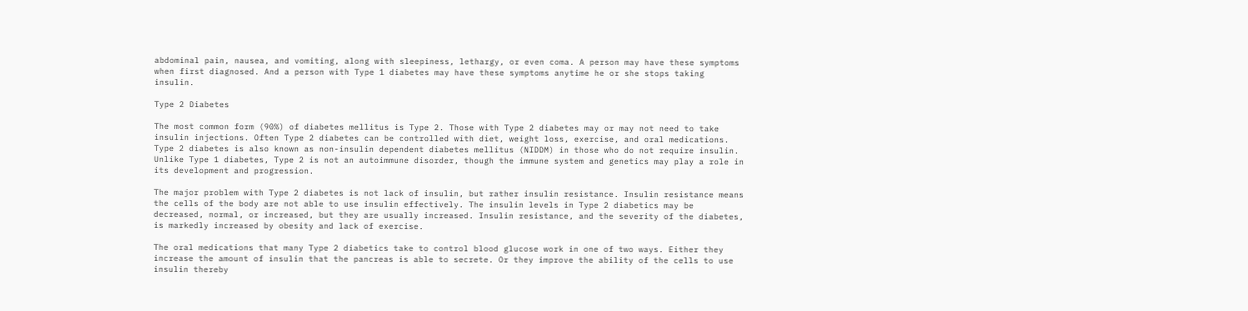abdominal pain, nausea, and vomiting, along with sleepiness, lethargy, or even coma. A person may have these symptoms when first diagnosed. And a person with Type 1 diabetes may have these symptoms anytime he or she stops taking insulin.

Type 2 Diabetes

The most common form (90%) of diabetes mellitus is Type 2. Those with Type 2 diabetes may or may not need to take insulin injections. Often Type 2 diabetes can be controlled with diet, weight loss, exercise, and oral medications. Type 2 diabetes is also known as non-insulin dependent diabetes mellitus (NIDDM) in those who do not require insulin. Unlike Type 1 diabetes, Type 2 is not an autoimmune disorder, though the immune system and genetics may play a role in its development and progression.

The major problem with Type 2 diabetes is not lack of insulin, but rather insulin resistance. Insulin resistance means the cells of the body are not able to use insulin effectively. The insulin levels in Type 2 diabetics may be decreased, normal, or increased, but they are usually increased. Insulin resistance, and the severity of the diabetes, is markedly increased by obesity and lack of exercise.

The oral medications that many Type 2 diabetics take to control blood glucose work in one of two ways. Either they increase the amount of insulin that the pancreas is able to secrete. Or they improve the ability of the cells to use insulin thereby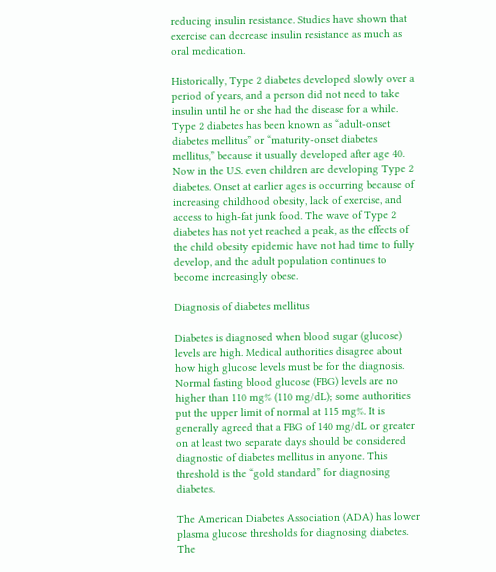reducing insulin resistance. Studies have shown that exercise can decrease insulin resistance as much as oral medication.

Historically, Type 2 diabetes developed slowly over a period of years, and a person did not need to take insulin until he or she had the disease for a while. Type 2 diabetes has been known as “adult-onset diabetes mellitus” or “maturity-onset diabetes mellitus,” because it usually developed after age 40. Now in the U.S. even children are developing Type 2 diabetes. Onset at earlier ages is occurring because of increasing childhood obesity, lack of exercise, and access to high-fat junk food. The wave of Type 2 diabetes has not yet reached a peak, as the effects of the child obesity epidemic have not had time to fully develop, and the adult population continues to become increasingly obese.

Diagnosis of diabetes mellitus

Diabetes is diagnosed when blood sugar (glucose) levels are high. Medical authorities disagree about how high glucose levels must be for the diagnosis. Normal fasting blood glucose (FBG) levels are no higher than 110 mg% (110 mg/dL); some authorities put the upper limit of normal at 115 mg%. It is generally agreed that a FBG of 140 mg/dL or greater on at least two separate days should be considered diagnostic of diabetes mellitus in anyone. This threshold is the “gold standard” for diagnosing diabetes.

The American Diabetes Association (ADA) has lower plasma glucose thresholds for diagnosing diabetes. The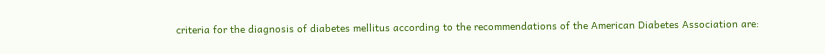criteria for the diagnosis of diabetes mellitus according to the recommendations of the American Diabetes Association are: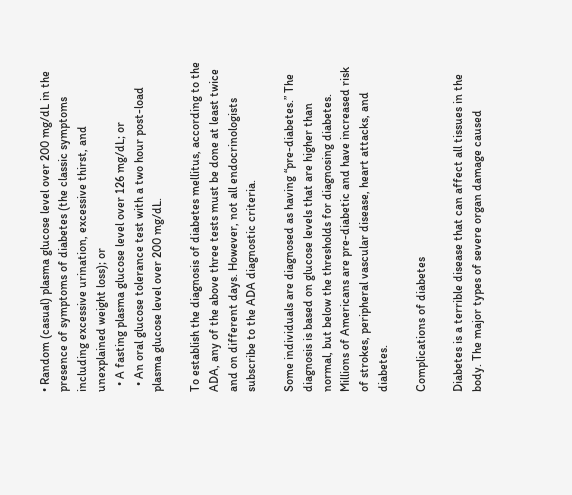• Random (casual) plasma glucose level over 200 mg/dL in the presence of symptoms of diabetes (the classic symptoms including excessive urination, excessive thirst, and unexplained weight loss); or
  • A fasting plasma glucose level over 126 mg/dL; or
  • An oral glucose tolerance test with a two hour post-load plasma glucose level over 200 mg/dL.

To establish the diagnosis of diabetes mellitus, according to the ADA, any of the above three tests must be done at least twice and on different days. However, not all endocrinologists subscribe to the ADA diagnostic criteria.

Some individuals are diagnosed as having “pre-diabetes.” The diagnosis is based on glucose levels that are higher than normal, but below the thresholds for diagnosing diabetes. Millions of Americans are pre-diabetic and have increased risk of strokes, peripheral vascular disease, heart attacks, and diabetes.

Complications of diabetes

Diabetes is a terrible disease that can affect all tissues in the body. The major types of severe organ damage caused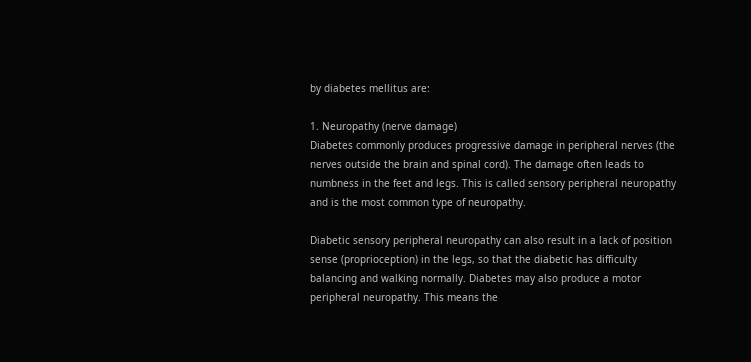by diabetes mellitus are:

1. Neuropathy (nerve damage)
Diabetes commonly produces progressive damage in peripheral nerves (the nerves outside the brain and spinal cord). The damage often leads to numbness in the feet and legs. This is called sensory peripheral neuropathy and is the most common type of neuropathy.

Diabetic sensory peripheral neuropathy can also result in a lack of position sense (proprioception) in the legs, so that the diabetic has difficulty balancing and walking normally. Diabetes may also produce a motor peripheral neuropathy. This means the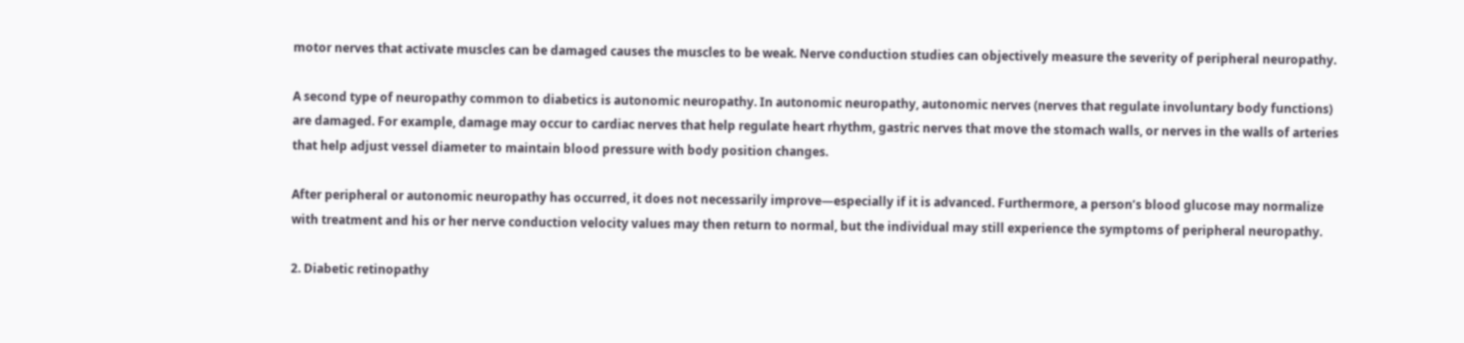motor nerves that activate muscles can be damaged causes the muscles to be weak. Nerve conduction studies can objectively measure the severity of peripheral neuropathy.

A second type of neuropathy common to diabetics is autonomic neuropathy. In autonomic neuropathy, autonomic nerves (nerves that regulate involuntary body functions) are damaged. For example, damage may occur to cardiac nerves that help regulate heart rhythm, gastric nerves that move the stomach walls, or nerves in the walls of arteries that help adjust vessel diameter to maintain blood pressure with body position changes.

After peripheral or autonomic neuropathy has occurred, it does not necessarily improve—especially if it is advanced. Furthermore, a person’s blood glucose may normalize with treatment and his or her nerve conduction velocity values may then return to normal, but the individual may still experience the symptoms of peripheral neuropathy.

2. Diabetic retinopathy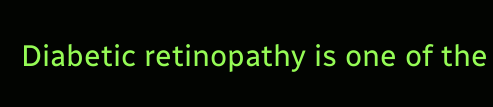Diabetic retinopathy is one of the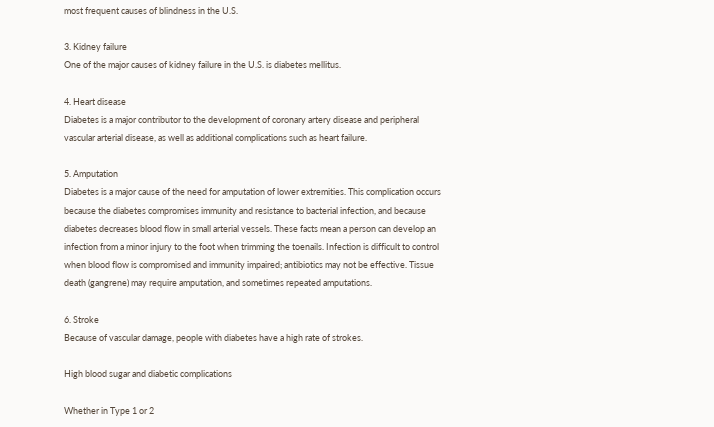most frequent causes of blindness in the U.S.

3. Kidney failure
One of the major causes of kidney failure in the U.S. is diabetes mellitus.

4. Heart disease
Diabetes is a major contributor to the development of coronary artery disease and peripheral vascular arterial disease, as well as additional complications such as heart failure.

5. Amputation
Diabetes is a major cause of the need for amputation of lower extremities. This complication occurs because the diabetes compromises immunity and resistance to bacterial infection, and because diabetes decreases blood flow in small arterial vessels. These facts mean a person can develop an infection from a minor injury to the foot when trimming the toenails. Infection is difficult to control when blood flow is compromised and immunity impaired; antibiotics may not be effective. Tissue death (gangrene) may require amputation, and sometimes repeated amputations.

6. Stroke
Because of vascular damage, people with diabetes have a high rate of strokes.

High blood sugar and diabetic complications

Whether in Type 1 or 2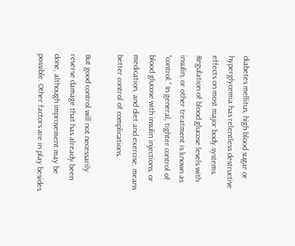diabetes mellitus, high blood sugar or hyperglycemia has relentless destructive effects on most major body systems. Regulation of blood glucose levels with insulin, or other treatment is known as “control.” In general, tighter control of blood glucose with insulin injections, or medication, and diet and exercise, means better control of complications.

But good control will not necessarily reverse damage that has already been done, although improvement may be possible. Other factors are in play besides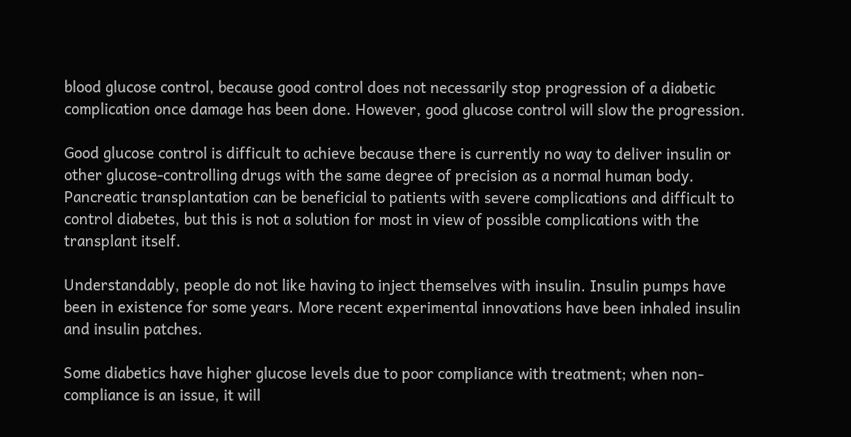blood glucose control, because good control does not necessarily stop progression of a diabetic complication once damage has been done. However, good glucose control will slow the progression.

Good glucose control is difficult to achieve because there is currently no way to deliver insulin or other glucose-controlling drugs with the same degree of precision as a normal human body. Pancreatic transplantation can be beneficial to patients with severe complications and difficult to control diabetes, but this is not a solution for most in view of possible complications with the transplant itself.

Understandably, people do not like having to inject themselves with insulin. Insulin pumps have been in existence for some years. More recent experimental innovations have been inhaled insulin and insulin patches.

Some diabetics have higher glucose levels due to poor compliance with treatment; when non-compliance is an issue, it will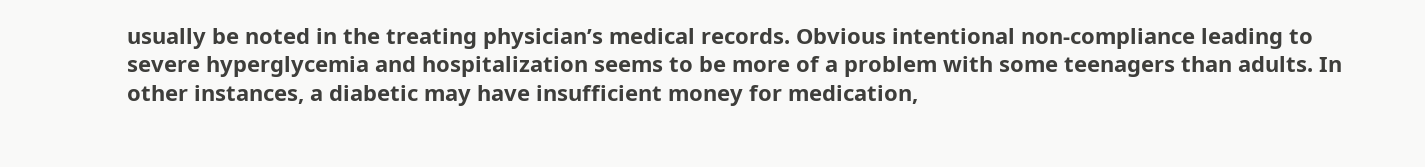usually be noted in the treating physician’s medical records. Obvious intentional non-compliance leading to severe hyperglycemia and hospitalization seems to be more of a problem with some teenagers than adults. In other instances, a diabetic may have insufficient money for medication,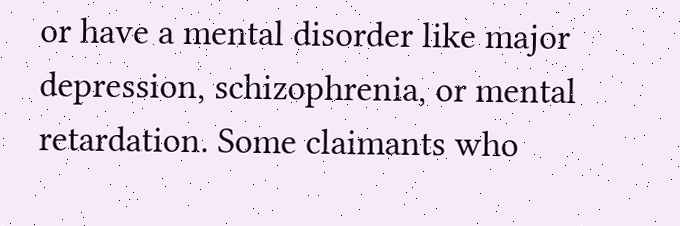or have a mental disorder like major depression, schizophrenia, or mental retardation. Some claimants who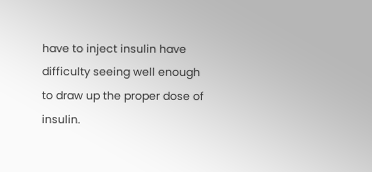have to inject insulin have difficulty seeing well enough to draw up the proper dose of insulin.